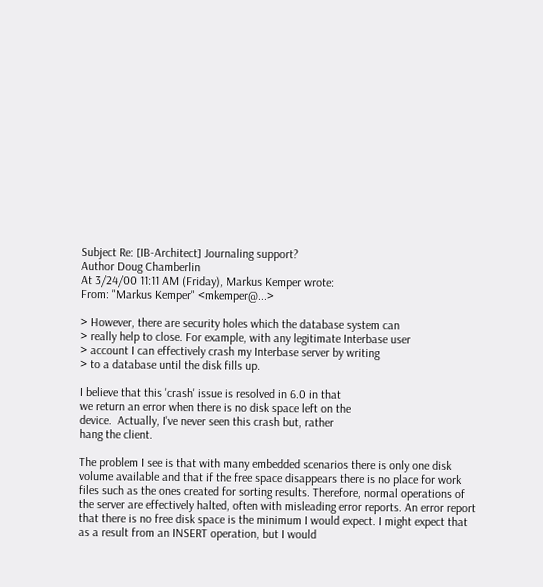Subject Re: [IB-Architect] Journaling support?
Author Doug Chamberlin
At 3/24/00 11:11 AM (Friday), Markus Kemper wrote:
From: "Markus Kemper" <mkemper@...>

> However, there are security holes which the database system can
> really help to close. For example, with any legitimate Interbase user
> account I can effectively crash my Interbase server by writing
> to a database until the disk fills up.

I believe that this 'crash' issue is resolved in 6.0 in that
we return an error when there is no disk space left on the
device.  Actually, I've never seen this crash but, rather
hang the client.

The problem I see is that with many embedded scenarios there is only one disk volume available and that if the free space disappears there is no place for work files such as the ones created for sorting results. Therefore, normal operations of the server are effectively halted, often with misleading error reports. An error report that there is no free disk space is the minimum I would expect. I might expect that as a result from an INSERT operation, but I would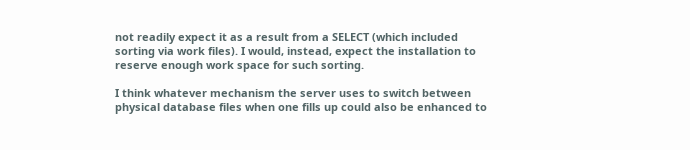not readily expect it as a result from a SELECT (which included sorting via work files). I would, instead, expect the installation to reserve enough work space for such sorting.

I think whatever mechanism the server uses to switch between physical database files when one fills up could also be enhanced to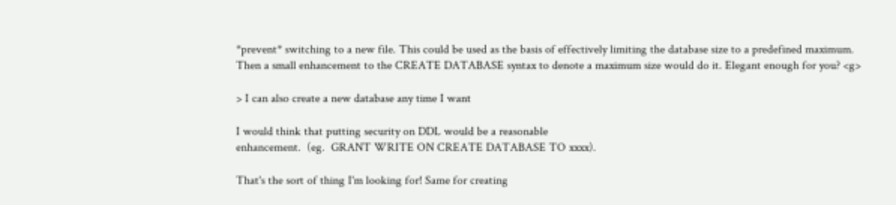*prevent* switching to a new file. This could be used as the basis of effectively limiting the database size to a predefined maximum. Then a small enhancement to the CREATE DATABASE syntax to denote a maximum size would do it. Elegant enough for you? <g>

> I can also create a new database any time I want

I would think that putting security on DDL would be a reasonable
enhancement.  (eg.  GRANT WRITE ON CREATE DATABASE TO xxxx).

That's the sort of thing I'm looking for! Same for creating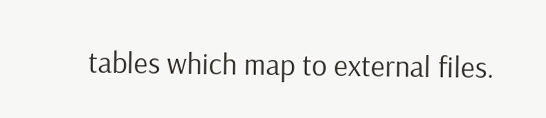tables which map to external files.